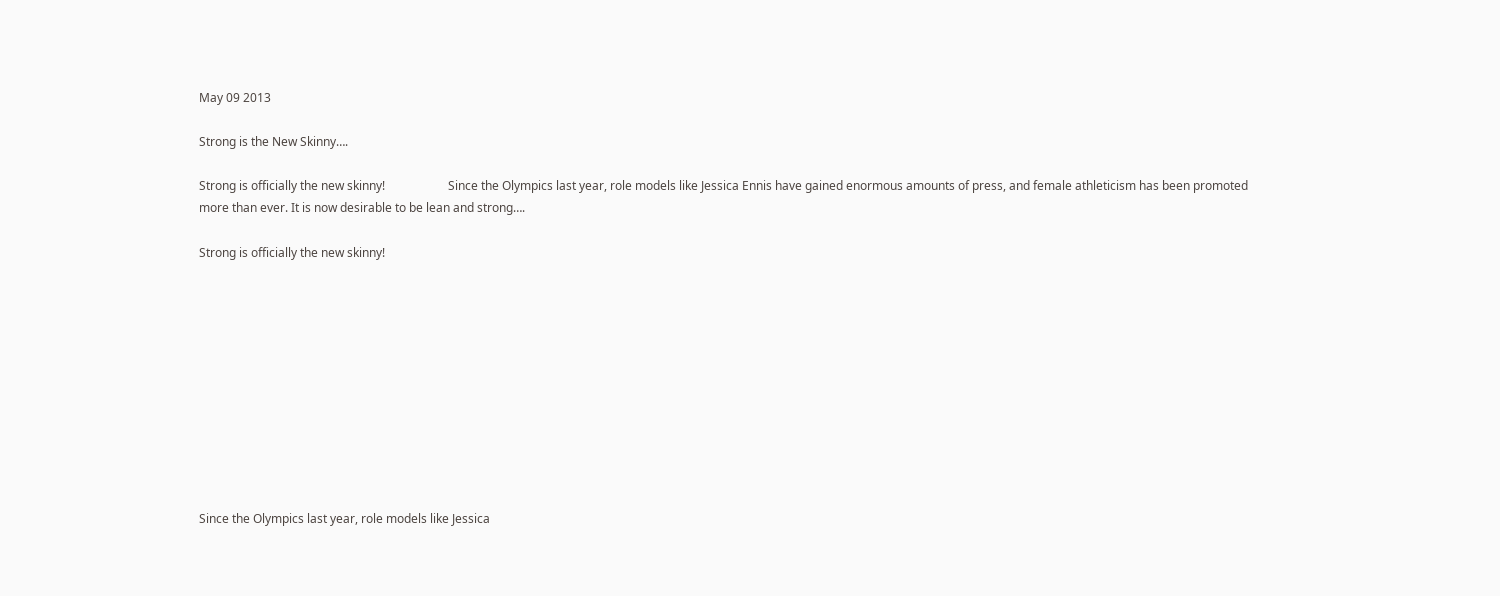May 09 2013

Strong is the New Skinny….

Strong is officially the new skinny!                     Since the Olympics last year, role models like Jessica Ennis have gained enormous amounts of press, and female athleticism has been promoted more than ever. It is now desirable to be lean and strong….

Strong is officially the new skinny!











Since the Olympics last year, role models like Jessica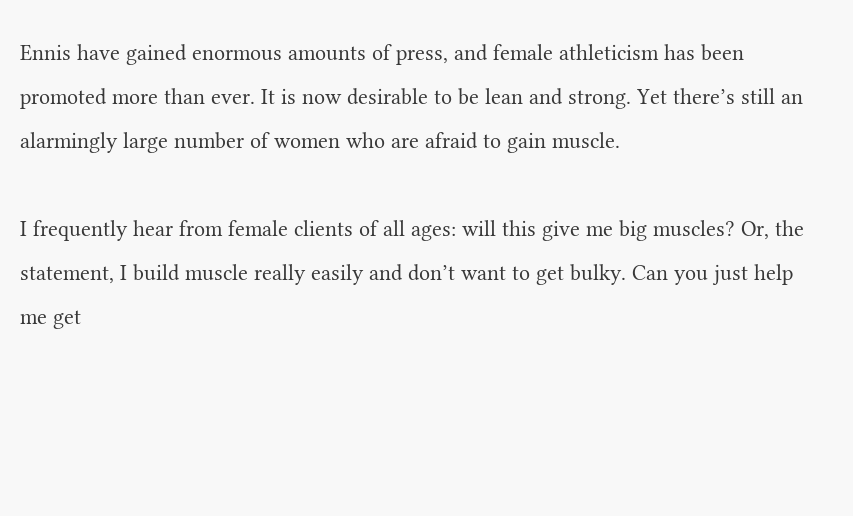Ennis have gained enormous amounts of press, and female athleticism has been promoted more than ever. It is now desirable to be lean and strong. Yet there’s still an alarmingly large number of women who are afraid to gain muscle.

I frequently hear from female clients of all ages: will this give me big muscles? Or, the statement, I build muscle really easily and don’t want to get bulky. Can you just help me get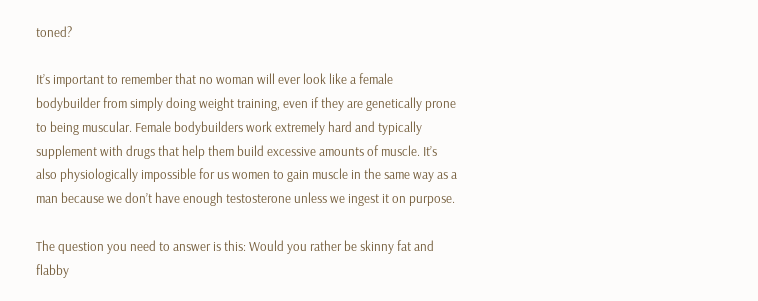toned?

It’s important to remember that no woman will ever look like a female bodybuilder from simply doing weight training, even if they are genetically prone to being muscular. Female bodybuilders work extremely hard and typically supplement with drugs that help them build excessive amounts of muscle. It’s also physiologically impossible for us women to gain muscle in the same way as a man because we don’t have enough testosterone unless we ingest it on purpose.

The question you need to answer is this: Would you rather be skinny fat and flabby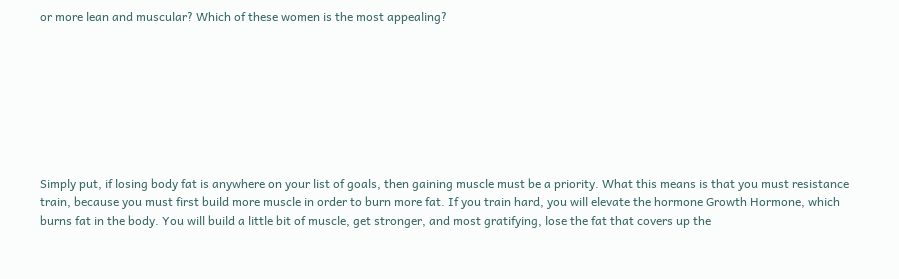or more lean and muscular? Which of these women is the most appealing?








Simply put, if losing body fat is anywhere on your list of goals, then gaining muscle must be a priority. What this means is that you must resistance train, because you must first build more muscle in order to burn more fat. If you train hard, you will elevate the hormone Growth Hormone, which burns fat in the body. You will build a little bit of muscle, get stronger, and most gratifying, lose the fat that covers up the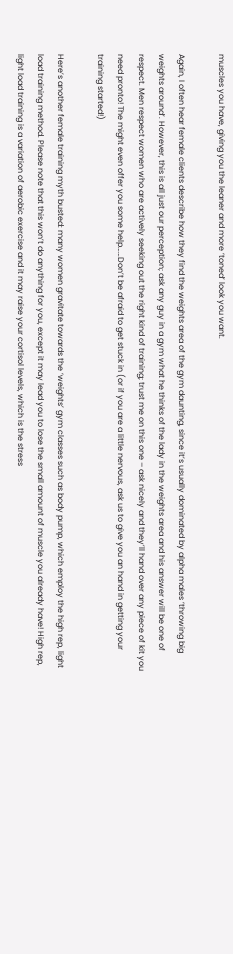muscles you have, giving you the leaner and more ‘toned’ look you want.

Again, I often hear female clients describe how they find the weights area of the gym daunting, since it’s usually dominated by alpha males ‘throwing big weights around’. However, this is all just our perception; ask any guy in a gym what he thinks of the lady in the weights area and his answer will be one of respect. Men respect women who are actively seeking out the right kind of training; trust me on this one – ask nicely and they’ll hand over any piece of kit you need pronto! The might even offer you some help……Don’t be afraid to get stuck in (or if you are a little nervous, ask us to give you an hand in getting your training started!)

Here’s another female training myth busted: many women gravitate towards the ‘weights’ gym classes such as body pump, which employ the high rep, light load training method. Please note that this won’t do anything for you, except it may lead you to lose the small amount of muscle you already have! High rep, light load training is a variation of aerobic exercise and it may raise your cortisol levels, which is the stress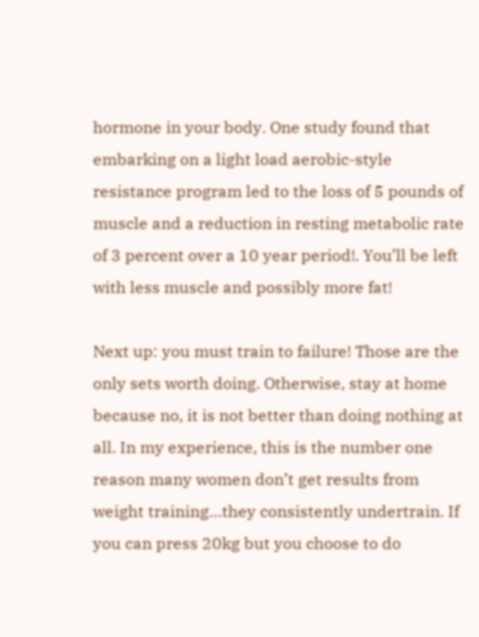hormone in your body. One study found that embarking on a light load aerobic-style resistance program led to the loss of 5 pounds of muscle and a reduction in resting metabolic rate of 3 percent over a 10 year period!. You’ll be left with less muscle and possibly more fat!

Next up: you must train to failure! Those are the only sets worth doing. Otherwise, stay at home because no, it is not better than doing nothing at all. In my experience, this is the number one reason many women don’t get results from weight training…they consistently undertrain. If you can press 20kg but you choose to do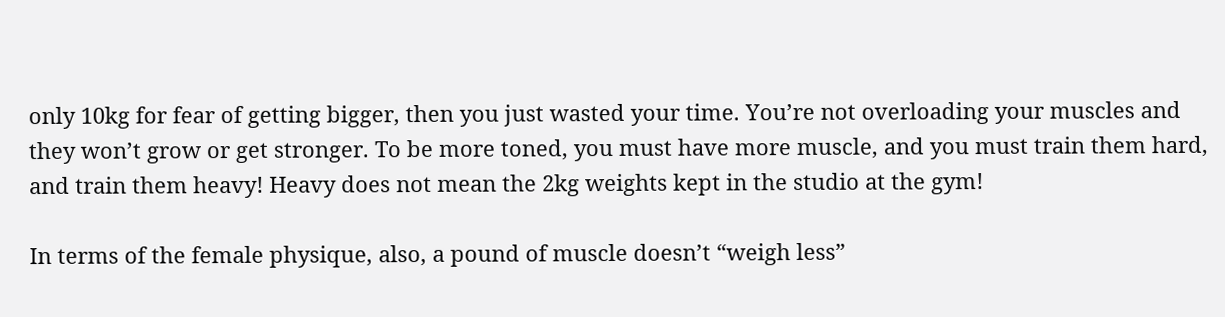only 10kg for fear of getting bigger, then you just wasted your time. You’re not overloading your muscles and they won’t grow or get stronger. To be more toned, you must have more muscle, and you must train them hard, and train them heavy! Heavy does not mean the 2kg weights kept in the studio at the gym!

In terms of the female physique, also, a pound of muscle doesn’t “weigh less”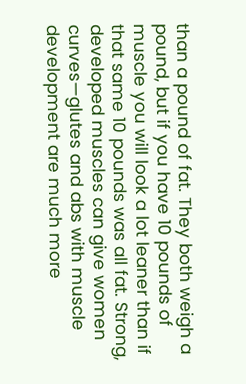than a pound of fat. They both weigh a pound, but if you have 10 pounds of muscle you will look a lot leaner than if that same 10 pounds was all fat. Strong, developed muscles can give women curves—glutes and abs with muscle development are much more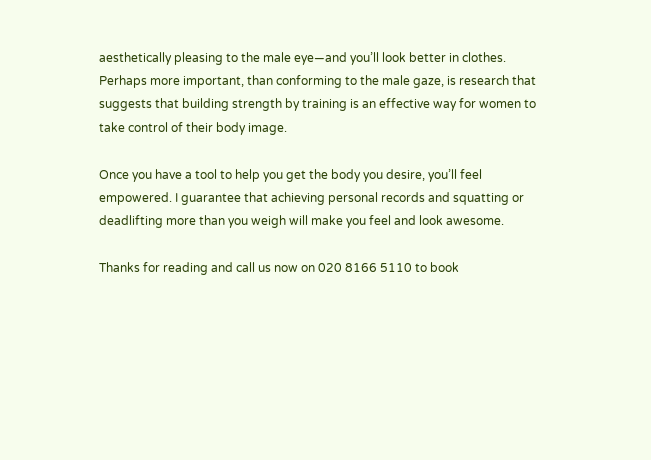aesthetically pleasing to the male eye—and you’ll look better in clothes. Perhaps more important, than conforming to the male gaze, is research that suggests that building strength by training is an effective way for women to take control of their body image.

Once you have a tool to help you get the body you desire, you’ll feel empowered. I guarantee that achieving personal records and squatting or deadlifting more than you weigh will make you feel and look awesome.

Thanks for reading and call us now on 020 8166 5110 to book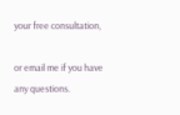your free consultation,

or email me if you have any questions.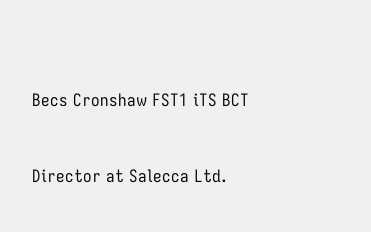Becs Cronshaw FST1 iTS BCT


Director at Salecca Ltd.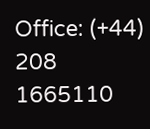Office: (+44) 208 1665110